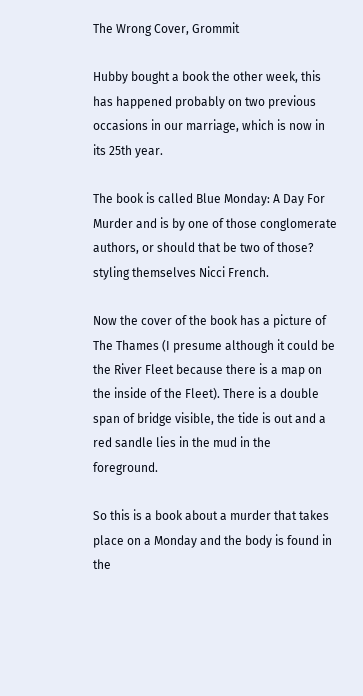The Wrong Cover, Grommit

Hubby bought a book the other week, this has happened probably on two previous occasions in our marriage, which is now in its 25th year.

The book is called Blue Monday: A Day For Murder and is by one of those conglomerate authors, or should that be two of those? styling themselves Nicci French.

Now the cover of the book has a picture of The Thames (I presume although it could be the River Fleet because there is a map on the inside of the Fleet). There is a double span of bridge visible, the tide is out and a red sandle lies in the mud in the foreground.

So this is a book about a murder that takes place on a Monday and the body is found in the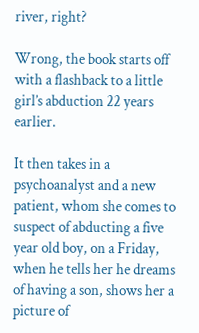river, right?

Wrong, the book starts off with a flashback to a little girl’s abduction 22 years earlier.

It then takes in a psychoanalyst and a new patient, whom she comes to suspect of abducting a five year old boy, on a Friday, when he tells her he dreams of having a son, shows her a picture of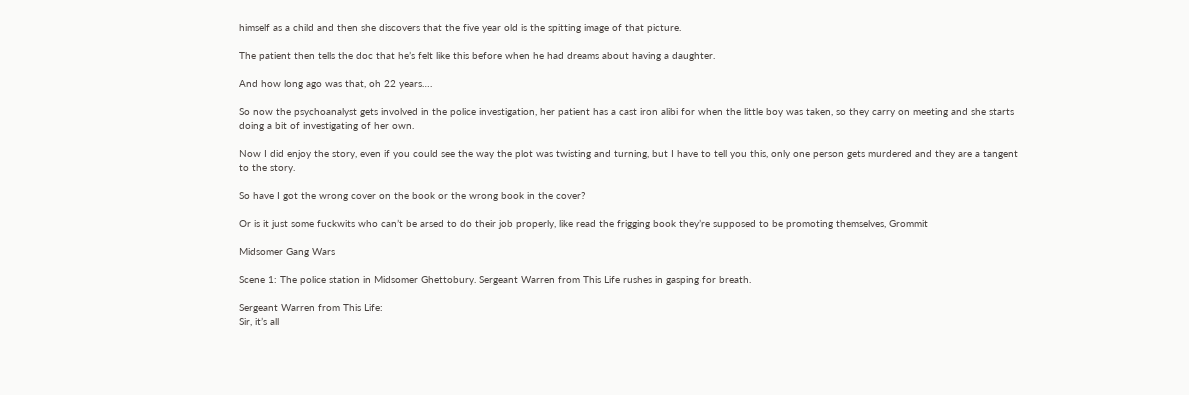himself as a child and then she discovers that the five year old is the spitting image of that picture.

The patient then tells the doc that he’s felt like this before when he had dreams about having a daughter.

And how long ago was that, oh 22 years….

So now the psychoanalyst gets involved in the police investigation, her patient has a cast iron alibi for when the little boy was taken, so they carry on meeting and she starts doing a bit of investigating of her own.

Now I did enjoy the story, even if you could see the way the plot was twisting and turning, but I have to tell you this, only one person gets murdered and they are a tangent to the story.

So have I got the wrong cover on the book or the wrong book in the cover?

Or is it just some fuckwits who can’t be arsed to do their job properly, like read the frigging book they’re supposed to be promoting themselves, Grommit

Midsomer Gang Wars

Scene 1: The police station in Midsomer Ghettobury. Sergeant Warren from This Life rushes in gasping for breath.

Sergeant Warren from This Life:
Sir, it’s all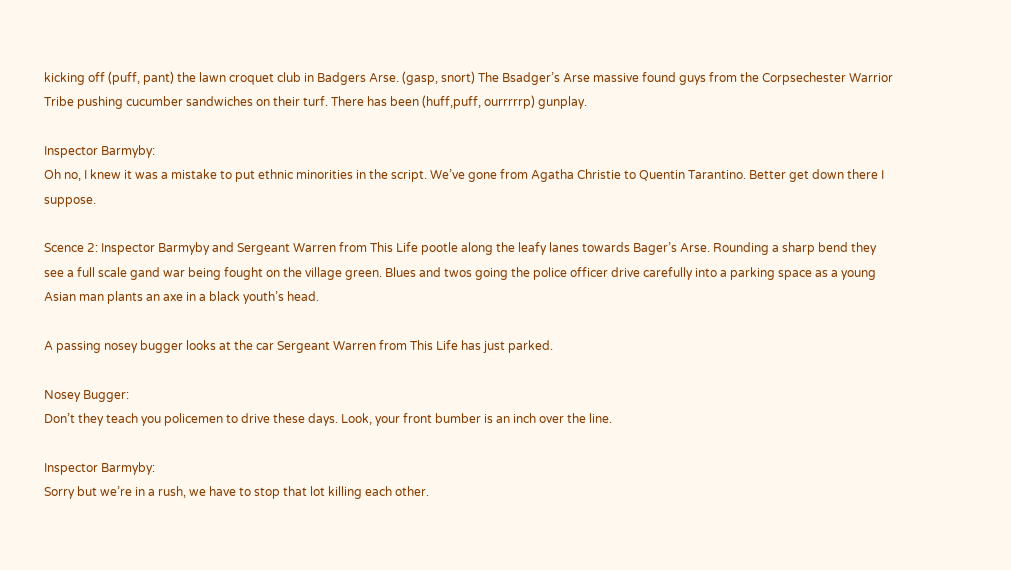kicking off (puff, pant) the lawn croquet club in Badgers Arse. (gasp, snort) The Bsadger’s Arse massive found guys from the Corpsechester Warrior Tribe pushing cucumber sandwiches on their turf. There has been (huff,puff, ourrrrrp) gunplay.

Inspector Barmyby:
Oh no, I knew it was a mistake to put ethnic minorities in the script. We’ve gone from Agatha Christie to Quentin Tarantino. Better get down there I suppose.

Scence 2: Inspector Barmyby and Sergeant Warren from This Life pootle along the leafy lanes towards Bager’s Arse. Rounding a sharp bend they see a full scale gand war being fought on the village green. Blues and twos going the police officer drive carefully into a parking space as a young Asian man plants an axe in a black youth’s head.

A passing nosey bugger looks at the car Sergeant Warren from This Life has just parked.

Nosey Bugger:
Don’t they teach you policemen to drive these days. Look, your front bumber is an inch over the line.

Inspector Barmyby:
Sorry but we’re in a rush, we have to stop that lot killing each other.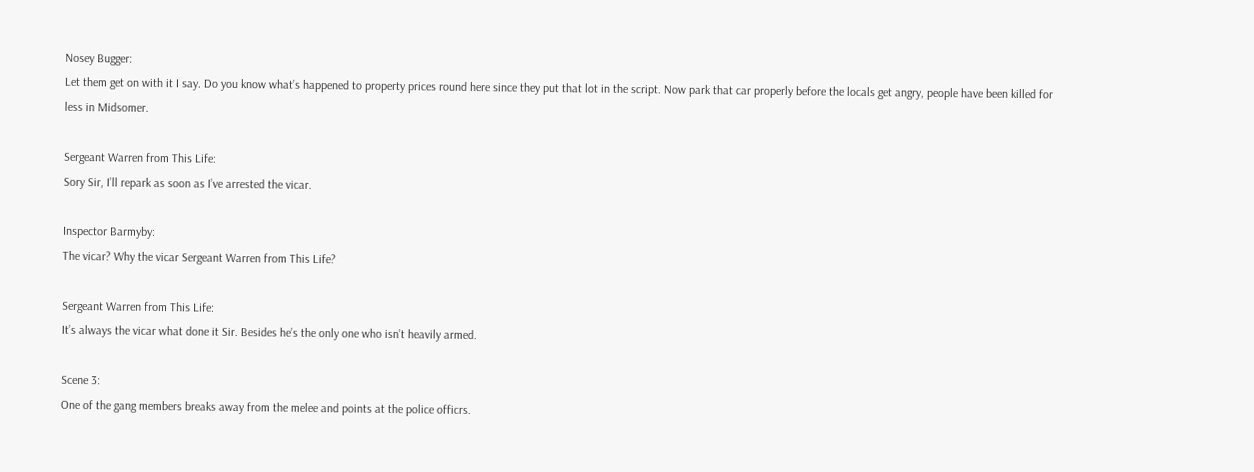Nosey Bugger:
Let them get on with it I say. Do you know what’s happened to property prices round here since they put that lot in the script. Now park that car properly before the locals get angry, people have been killed for less in Midsomer.

Sergeant Warren from This Life:
Sory Sir, I’ll repark as soon as I’ve arrested the vicar.

Inspector Barmyby:
The vicar? Why the vicar Sergeant Warren from This Life?

Sergeant Warren from This Life:
It’s always the vicar what done it Sir. Besides he’s the only one who isn’t heavily armed.

Scene 3:
One of the gang members breaks away from the melee and points at the police officrs.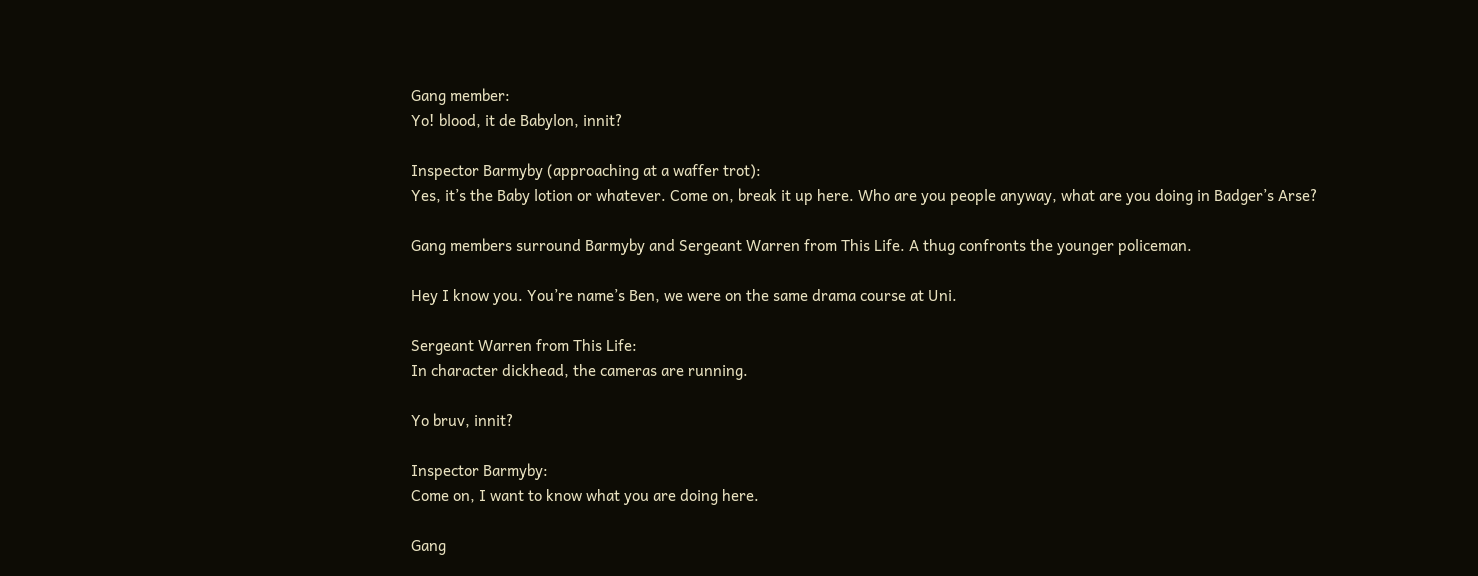Gang member:
Yo! blood, it de Babylon, innit?

Inspector Barmyby (approaching at a waffer trot):
Yes, it’s the Baby lotion or whatever. Come on, break it up here. Who are you people anyway, what are you doing in Badger’s Arse?

Gang members surround Barmyby and Sergeant Warren from This Life. A thug confronts the younger policeman.

Hey I know you. You’re name’s Ben, we were on the same drama course at Uni.

Sergeant Warren from This Life:
In character dickhead, the cameras are running.

Yo bruv, innit?

Inspector Barmyby:
Come on, I want to know what you are doing here.

Gang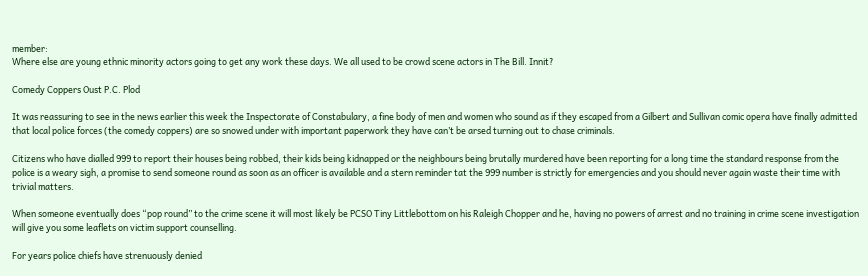member:
Where else are young ethnic minority actors going to get any work these days. We all used to be crowd scene actors in The Bill. Innit?

Comedy Coppers Oust P.C. Plod

It was reassuring to see in the news earlier this week the Inspectorate of Constabulary, a fine body of men and women who sound as if they escaped from a Gilbert and Sullivan comic opera have finally admitted that local police forces (the comedy coppers) are so snowed under with important paperwork they have can’t be arsed turning out to chase criminals.

Citizens who have dialled 999 to report their houses being robbed, their kids being kidnapped or the neighbours being brutally murdered have been reporting for a long time the standard response from the police is a weary sigh, a promise to send someone round as soon as an officer is available and a stern reminder tat the 999 number is strictly for emergencies and you should never again waste their time with trivial matters.

When someone eventually does “pop round” to the crime scene it will most likely be PCSO Tiny Littlebottom on his Raleigh Chopper and he, having no powers of arrest and no training in crime scene investigation will give you some leaflets on victim support counselling.

For years police chiefs have strenuously denied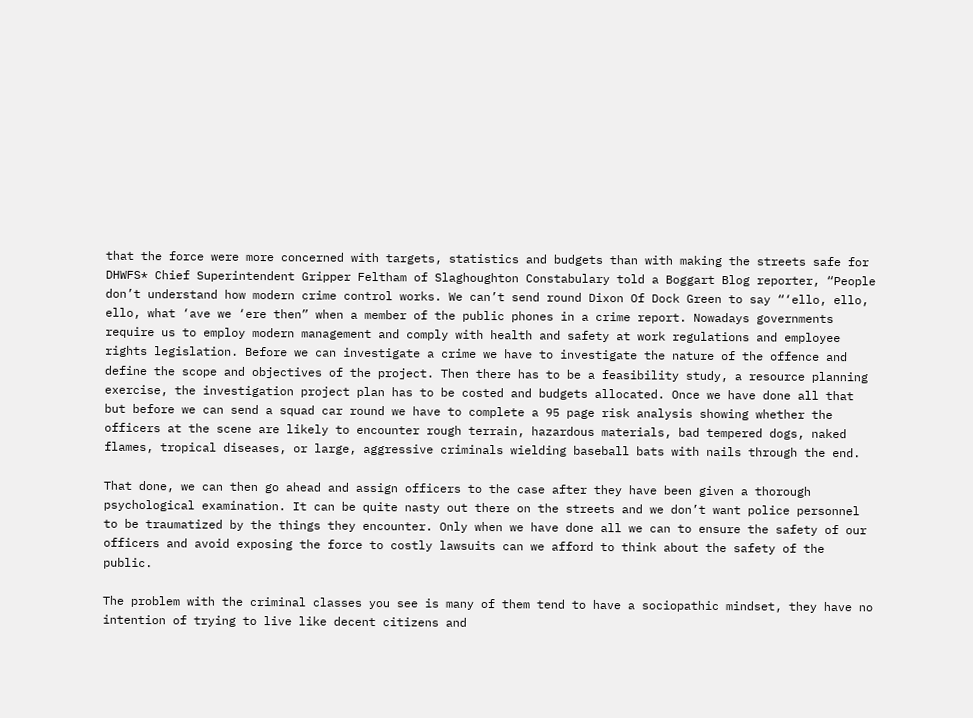that the force were more concerned with targets, statistics and budgets than with making the streets safe for DHWFS* Chief Superintendent Gripper Feltham of Slaghoughton Constabulary told a Boggart Blog reporter, “People don’t understand how modern crime control works. We can’t send round Dixon Of Dock Green to say “‘ello, ello, ello, what ‘ave we ‘ere then” when a member of the public phones in a crime report. Nowadays governments require us to employ modern management and comply with health and safety at work regulations and employee rights legislation. Before we can investigate a crime we have to investigate the nature of the offence and define the scope and objectives of the project. Then there has to be a feasibility study, a resource planning exercise, the investigation project plan has to be costed and budgets allocated. Once we have done all that but before we can send a squad car round we have to complete a 95 page risk analysis showing whether the officers at the scene are likely to encounter rough terrain, hazardous materials, bad tempered dogs, naked flames, tropical diseases, or large, aggressive criminals wielding baseball bats with nails through the end.

That done, we can then go ahead and assign officers to the case after they have been given a thorough psychological examination. It can be quite nasty out there on the streets and we don’t want police personnel to be traumatized by the things they encounter. Only when we have done all we can to ensure the safety of our officers and avoid exposing the force to costly lawsuits can we afford to think about the safety of the public.

The problem with the criminal classes you see is many of them tend to have a sociopathic mindset, they have no intention of trying to live like decent citizens and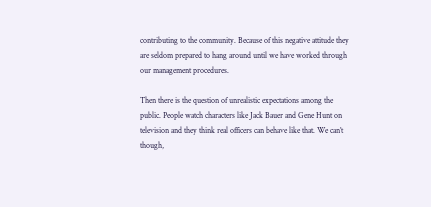contributing to the community. Because of this negative attitude they are seldom prepared to hang around until we have worked through our management procedures.

Then there is the question of unrealistic expectations among the public. People watch characters like Jack Bauer and Gene Hunt on television and they think real officers can behave like that. We can’t though,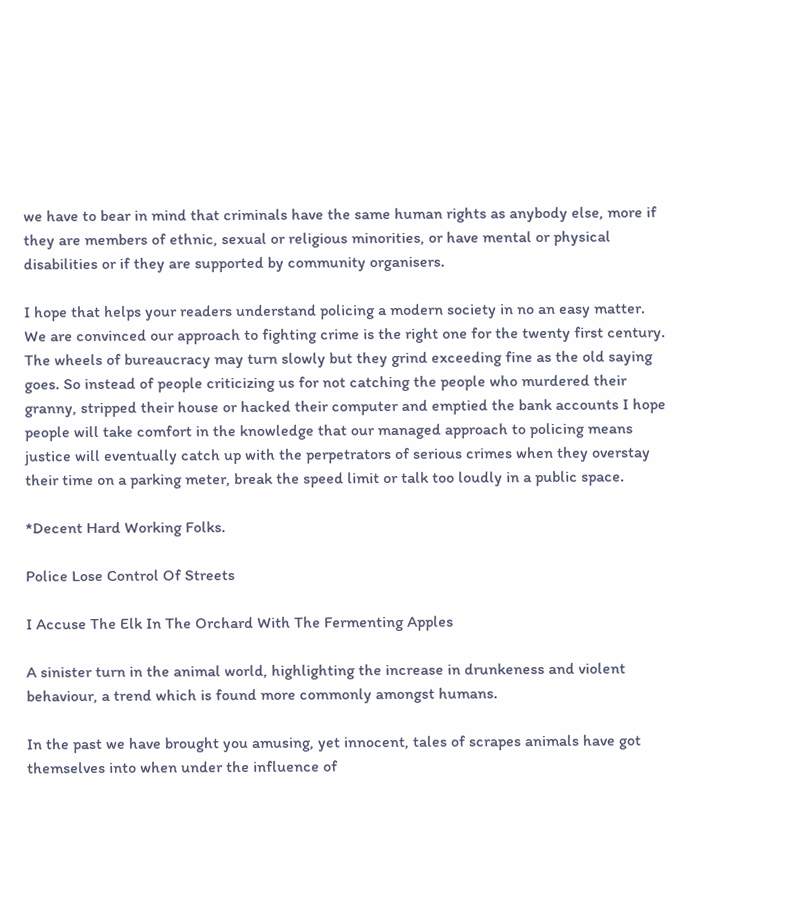we have to bear in mind that criminals have the same human rights as anybody else, more if they are members of ethnic, sexual or religious minorities, or have mental or physical disabilities or if they are supported by community organisers.

I hope that helps your readers understand policing a modern society in no an easy matter. We are convinced our approach to fighting crime is the right one for the twenty first century. The wheels of bureaucracy may turn slowly but they grind exceeding fine as the old saying goes. So instead of people criticizing us for not catching the people who murdered their granny, stripped their house or hacked their computer and emptied the bank accounts I hope people will take comfort in the knowledge that our managed approach to policing means justice will eventually catch up with the perpetrators of serious crimes when they overstay their time on a parking meter, break the speed limit or talk too loudly in a public space.

*Decent Hard Working Folks.

Police Lose Control Of Streets

I Accuse The Elk In The Orchard With The Fermenting Apples

A sinister turn in the animal world, highlighting the increase in drunkeness and violent behaviour, a trend which is found more commonly amongst humans.

In the past we have brought you amusing, yet innocent, tales of scrapes animals have got themselves into when under the influence of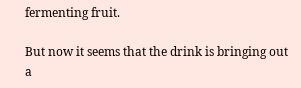fermenting fruit.

But now it seems that the drink is bringing out a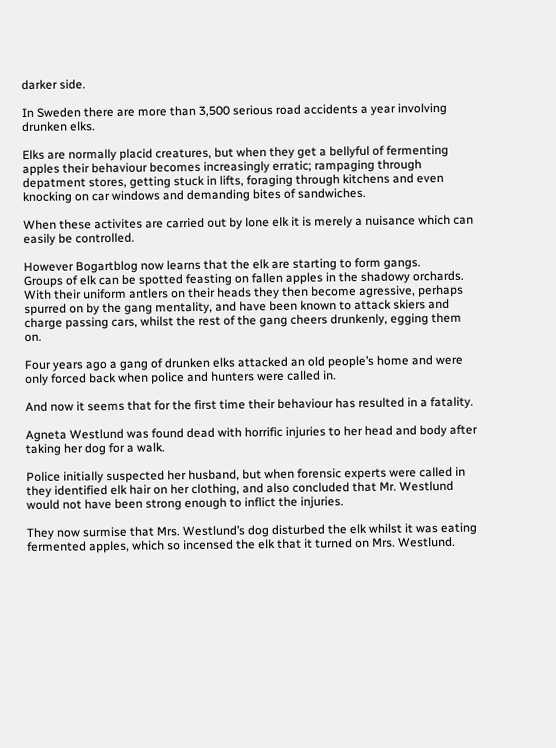darker side.

In Sweden there are more than 3,500 serious road accidents a year involving drunken elks.

Elks are normally placid creatures, but when they get a bellyful of fermenting apples their behaviour becomes increasingly erratic; rampaging through depatment stores, getting stuck in lifts, foraging through kitchens and even knocking on car windows and demanding bites of sandwiches.

When these activites are carried out by lone elk it is merely a nuisance which can easily be controlled.

However Bogartblog now learns that the elk are starting to form gangs.
Groups of elk can be spotted feasting on fallen apples in the shadowy orchards. With their uniform antlers on their heads they then become agressive, perhaps spurred on by the gang mentality, and have been known to attack skiers and charge passing cars, whilst the rest of the gang cheers drunkenly, egging them on.

Four years ago a gang of drunken elks attacked an old people’s home and were only forced back when police and hunters were called in.

And now it seems that for the first time their behaviour has resulted in a fatality.

Agneta Westlund was found dead with horrific injuries to her head and body after taking her dog for a walk.

Police initially suspected her husband, but when forensic experts were called in they identified elk hair on her clothing, and also concluded that Mr. Westlund would not have been strong enough to inflict the injuries.

They now surmise that Mrs. Westlund’s dog disturbed the elk whilst it was eating fermented apples, which so incensed the elk that it turned on Mrs. Westlund.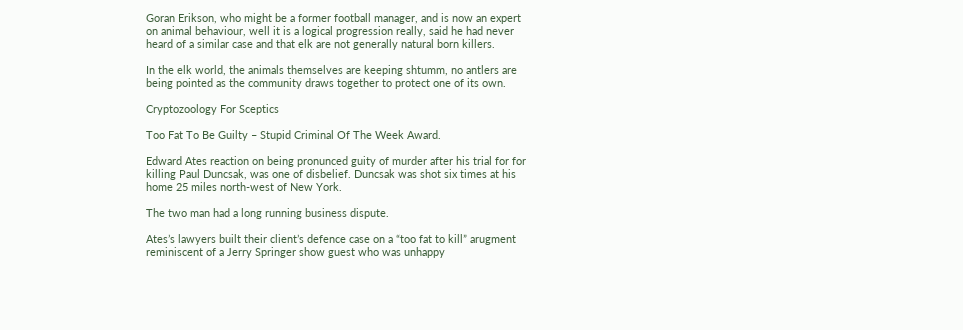Goran Erikson, who might be a former football manager, and is now an expert on animal behaviour, well it is a logical progression really, said he had never heard of a similar case and that elk are not generally natural born killers.

In the elk world, the animals themselves are keeping shtumm, no antlers are being pointed as the community draws together to protect one of its own.

Cryptozoology For Sceptics

Too Fat To Be Guilty – Stupid Criminal Of The Week Award.

Edward Ates reaction on being pronunced guity of murder after his trial for for killing Paul Duncsak, was one of disbelief. Duncsak was shot six times at his home 25 miles north-west of New York.

The two man had a long running business dispute.

Ates’s lawyers built their client’s defence case on a “too fat to kill” arugment reminiscent of a Jerry Springer show guest who was unhappy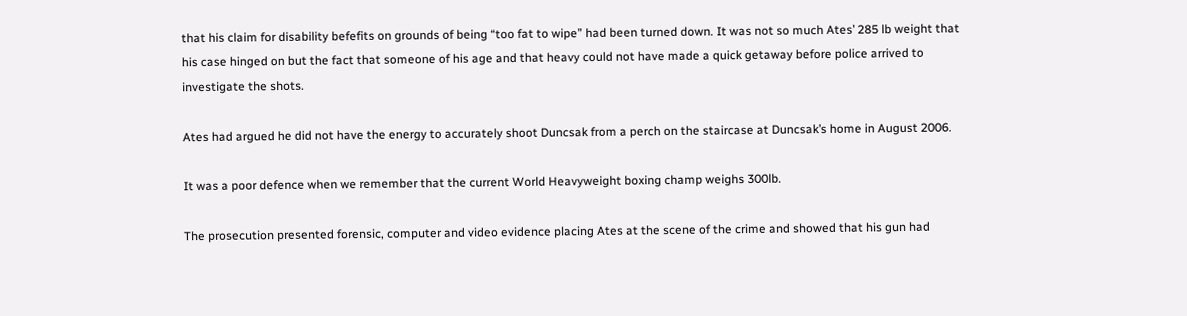that his claim for disability befefits on grounds of being “too fat to wipe” had been turned down. It was not so much Ates’ 285 lb weight that his case hinged on but the fact that someone of his age and that heavy could not have made a quick getaway before police arrived to investigate the shots.

Ates had argued he did not have the energy to accurately shoot Duncsak from a perch on the staircase at Duncsak’s home in August 2006.

It was a poor defence when we remember that the current World Heavyweight boxing champ weighs 300lb.

The prosecution presented forensic, computer and video evidence placing Ates at the scene of the crime and showed that his gun had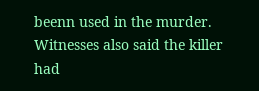beenn used in the murder. Witnesses also said the killer had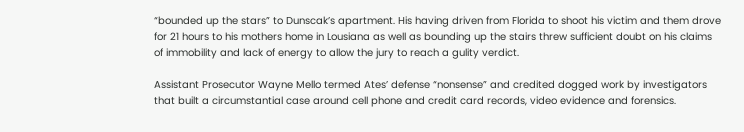“bounded up the stars” to Dunscak’s apartment. His having driven from Florida to shoot his victim and them drove for 21 hours to his mothers home in Lousiana as well as bounding up the stairs threw sufficient doubt on his claims of immobility and lack of energy to allow the jury to reach a gulity verdict.

Assistant Prosecutor Wayne Mello termed Ates’ defense “nonsense” and credited dogged work by investigators that built a circumstantial case around cell phone and credit card records, video evidence and forensics.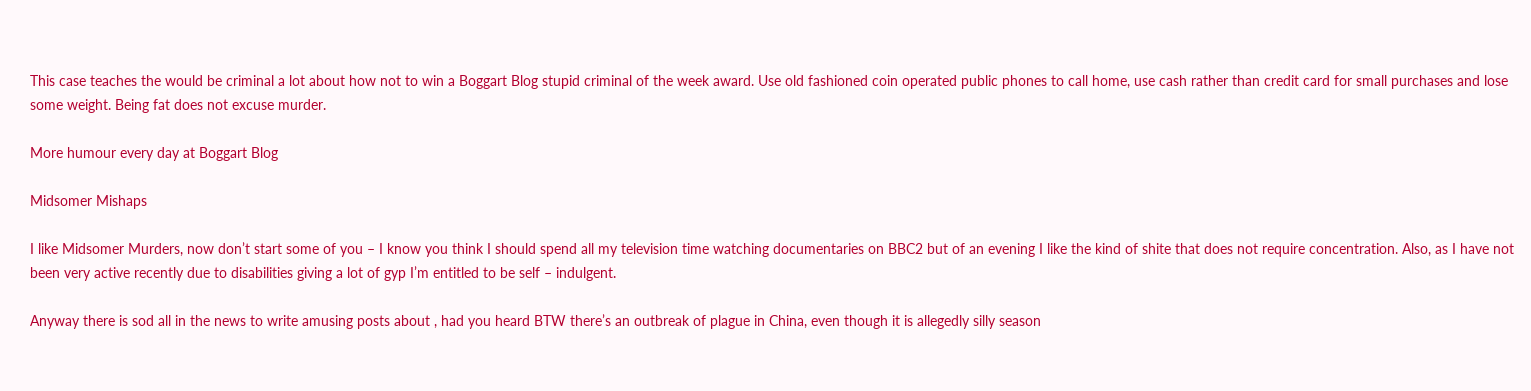This case teaches the would be criminal a lot about how not to win a Boggart Blog stupid criminal of the week award. Use old fashioned coin operated public phones to call home, use cash rather than credit card for small purchases and lose some weight. Being fat does not excuse murder.

More humour every day at Boggart Blog

Midsomer Mishaps

I like Midsomer Murders, now don’t start some of you – I know you think I should spend all my television time watching documentaries on BBC2 but of an evening I like the kind of shite that does not require concentration. Also, as I have not been very active recently due to disabilities giving a lot of gyp I’m entitled to be self – indulgent.

Anyway there is sod all in the news to write amusing posts about , had you heard BTW there’s an outbreak of plague in China, even though it is allegedly silly season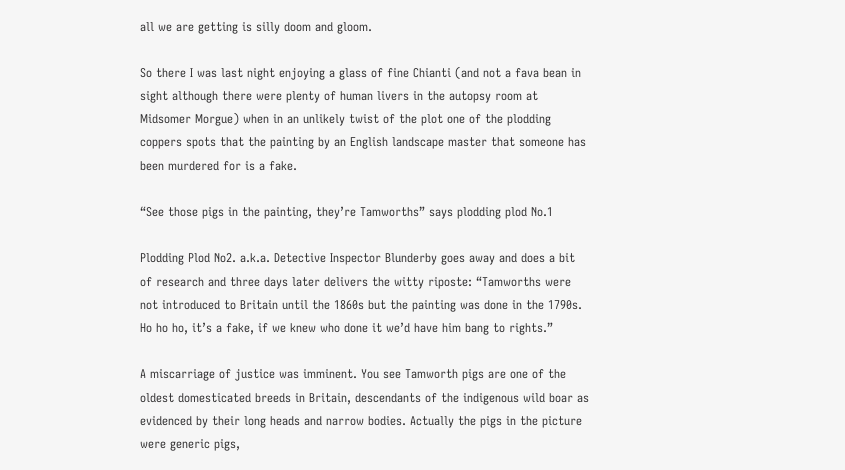all we are getting is silly doom and gloom.

So there I was last night enjoying a glass of fine Chianti (and not a fava bean in sight although there were plenty of human livers in the autopsy room at Midsomer Morgue) when in an unlikely twist of the plot one of the plodding coppers spots that the painting by an English landscape master that someone has been murdered for is a fake.

“See those pigs in the painting, they’re Tamworths” says plodding plod No.1

Plodding Plod No2. a.k.a. Detective Inspector Blunderby goes away and does a bit of research and three days later delivers the witty riposte: “Tamworths were not introduced to Britain until the 1860s but the painting was done in the 1790s. Ho ho ho, it’s a fake, if we knew who done it we’d have him bang to rights.”

A miscarriage of justice was imminent. You see Tamworth pigs are one of the oldest domesticated breeds in Britain, descendants of the indigenous wild boar as evidenced by their long heads and narrow bodies. Actually the pigs in the picture were generic pigs,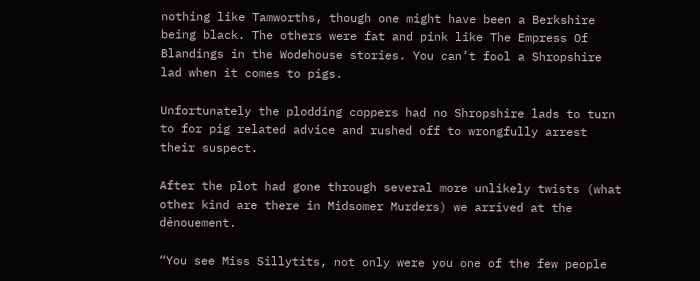nothing like Tamworths, though one might have been a Berkshire being black. The others were fat and pink like The Empress Of Blandings in the Wodehouse stories. You can’t fool a Shropshire lad when it comes to pigs.

Unfortunately the plodding coppers had no Shropshire lads to turn to for pig related advice and rushed off to wrongfully arrest their suspect.

After the plot had gone through several more unlikely twists (what other kind are there in Midsomer Murders) we arrived at the dénouement.

“You see Miss Sillytits, not only were you one of the few people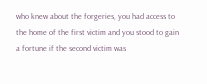who knew about the forgeries, you had access to the home of the first victim and you stood to gain a fortune if the second victim was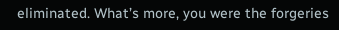eliminated. What’s more, you were the forgeries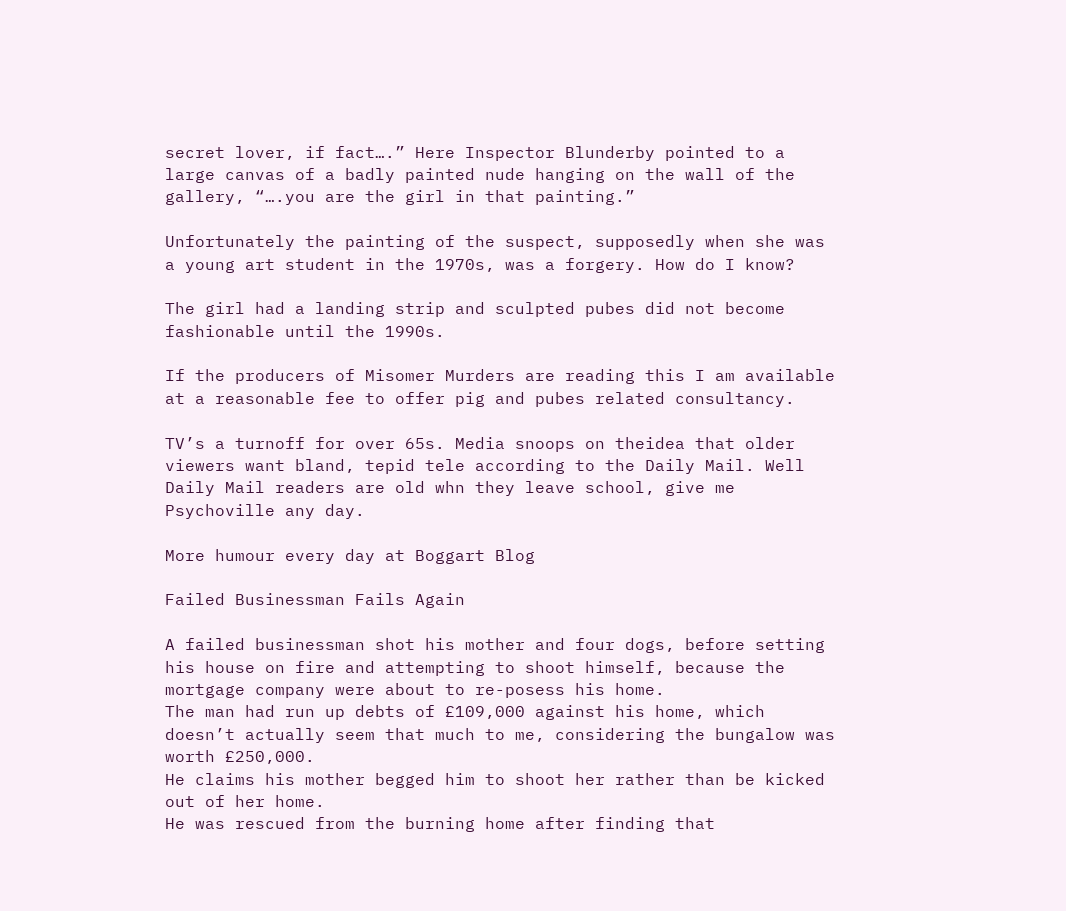secret lover, if fact….” Here Inspector Blunderby pointed to a large canvas of a badly painted nude hanging on the wall of the gallery, “….you are the girl in that painting.”

Unfortunately the painting of the suspect, supposedly when she was a young art student in the 1970s, was a forgery. How do I know?

The girl had a landing strip and sculpted pubes did not become fashionable until the 1990s.

If the producers of Misomer Murders are reading this I am available at a reasonable fee to offer pig and pubes related consultancy.

TV’s a turnoff for over 65s. Media snoops on theidea that older viewers want bland, tepid tele according to the Daily Mail. Well Daily Mail readers are old whn they leave school, give me Psychoville any day.

More humour every day at Boggart Blog

Failed Businessman Fails Again

A failed businessman shot his mother and four dogs, before setting his house on fire and attempting to shoot himself, because the mortgage company were about to re-posess his home.
The man had run up debts of £109,000 against his home, which doesn’t actually seem that much to me, considering the bungalow was worth £250,000.
He claims his mother begged him to shoot her rather than be kicked out of her home.
He was rescued from the burning home after finding that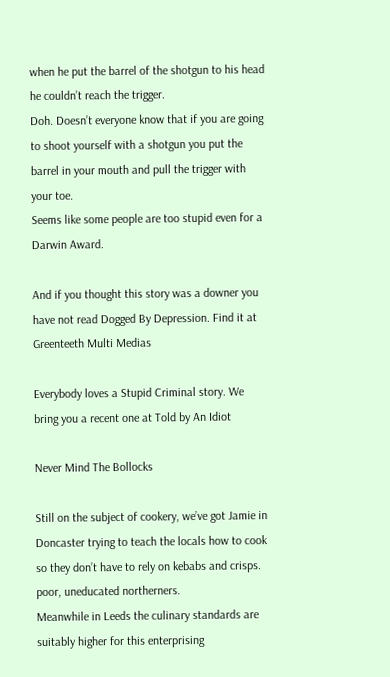when he put the barrel of the shotgun to his head he couldn’t reach the trigger.
Doh. Doesn’t everyone know that if you are going to shoot yourself with a shotgun you put the barrel in your mouth and pull the trigger with your toe.
Seems like some people are too stupid even for a Darwin Award.

And if you thought this story was a downer you have not read Dogged By Depression. Find it at Greenteeth Multi Medias

Everybody loves a Stupid Criminal story. We bring you a recent one at Told by An Idiot

Never Mind The Bollocks

Still on the subject of cookery, we’ve got Jamie in Doncaster trying to teach the locals how to cook so they don’t have to rely on kebabs and crisps. poor, uneducated northerners.
Meanwhile in Leeds the culinary standards are suitably higher for this enterprising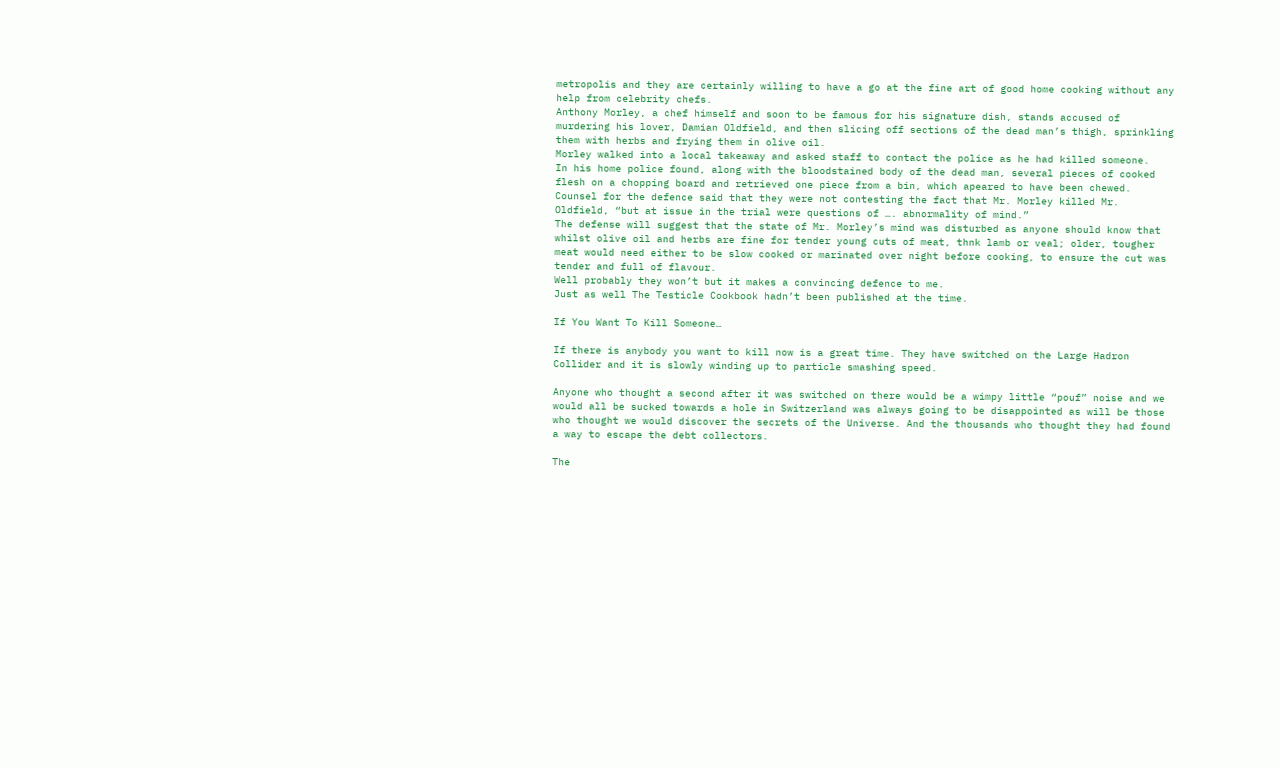metropolis and they are certainly willing to have a go at the fine art of good home cooking without any help from celebrity chefs.
Anthony Morley, a chef himself and soon to be famous for his signature dish, stands accused of murdering his lover, Damian Oldfield, and then slicing off sections of the dead man’s thigh, sprinkling them with herbs and frying them in olive oil.
Morley walked into a local takeaway and asked staff to contact the police as he had killed someone.
In his home police found, along with the bloodstained body of the dead man, several pieces of cooked flesh on a chopping board and retrieved one piece from a bin, which apeared to have been chewed.
Counsel for the defence said that they were not contesting the fact that Mr. Morley killed Mr. Oldfield, “but at issue in the trial were questions of …. abnormality of mind.”
The defense will suggest that the state of Mr. Morley’s mind was disturbed as anyone should know that whilst olive oil and herbs are fine for tender young cuts of meat, thnk lamb or veal; older, tougher meat would need either to be slow cooked or marinated over night before cooking, to ensure the cut was tender and full of flavour.
Well probably they won’t but it makes a convincing defence to me.
Just as well The Testicle Cookbook hadn’t been published at the time.

If You Want To Kill Someone…

If there is anybody you want to kill now is a great time. They have switched on the Large Hadron Collider and it is slowly winding up to particle smashing speed.

Anyone who thought a second after it was switched on there would be a wimpy little “pouf” noise and we would all be sucked towards a hole in Switzerland was always going to be disappointed as will be those who thought we would discover the secrets of the Universe. And the thousands who thought they had found a way to escape the debt collectors.

The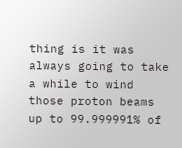thing is it was always going to take a while to wind those proton beams up to 99.999991% of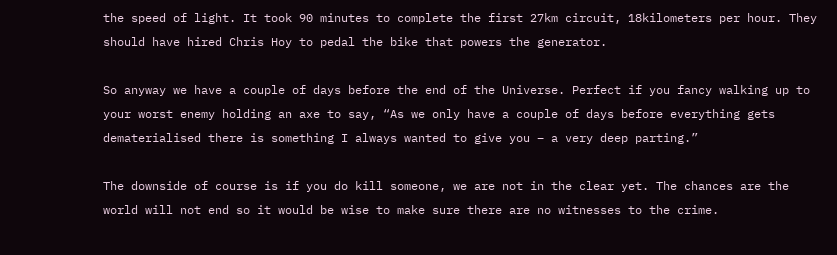the speed of light. It took 90 minutes to complete the first 27km circuit, 18kilometers per hour. They should have hired Chris Hoy to pedal the bike that powers the generator.

So anyway we have a couple of days before the end of the Universe. Perfect if you fancy walking up to your worst enemy holding an axe to say, “As we only have a couple of days before everything gets dematerialised there is something I always wanted to give you – a very deep parting.”

The downside of course is if you do kill someone, we are not in the clear yet. The chances are the world will not end so it would be wise to make sure there are no witnesses to the crime.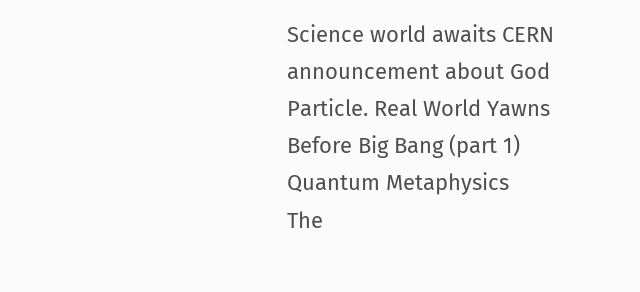Science world awaits CERN announcement about God Particle. Real World Yawns
Before Big Bang (part 1)
Quantum Metaphysics
The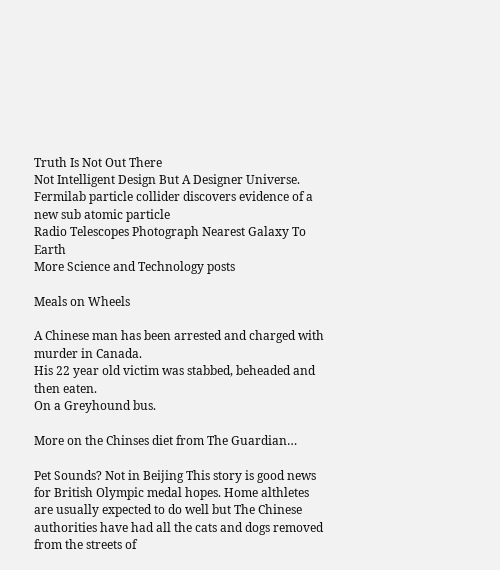Truth Is Not Out There
Not Intelligent Design But A Designer Universe.
Fermilab particle collider discovers evidence of a new sub atomic particle
Radio Telescopes Photograph Nearest Galaxy To Earth
More Science and Technology posts

Meals on Wheels

A Chinese man has been arrested and charged with murder in Canada.
His 22 year old victim was stabbed, beheaded and then eaten.
On a Greyhound bus.

More on the Chinses diet from The Guardian…

Pet Sounds? Not in Beijing This story is good news for British Olympic medal hopes. Home althletes are usually expected to do well but The Chinese authorities have had all the cats and dogs removed from the streets of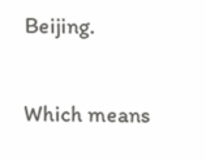Beijing.

Which means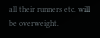all their runners etc. will be overweight.